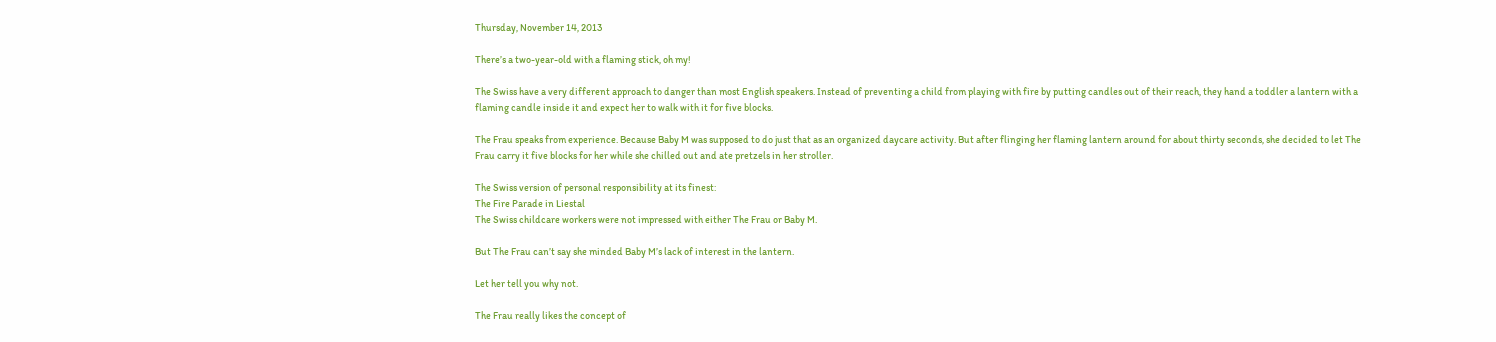Thursday, November 14, 2013

There’s a two-year-old with a flaming stick, oh my!

The Swiss have a very different approach to danger than most English speakers. Instead of preventing a child from playing with fire by putting candles out of their reach, they hand a toddler a lantern with a flaming candle inside it and expect her to walk with it for five blocks.

The Frau speaks from experience. Because Baby M was supposed to do just that as an organized daycare activity. But after flinging her flaming lantern around for about thirty seconds, she decided to let The Frau carry it five blocks for her while she chilled out and ate pretzels in her stroller.

The Swiss version of personal responsibility at its finest:
The Fire Parade in Liestal
The Swiss childcare workers were not impressed with either The Frau or Baby M.

But The Frau can’t say she minded Baby M’s lack of interest in the lantern.

Let her tell you why not.

The Frau really likes the concept of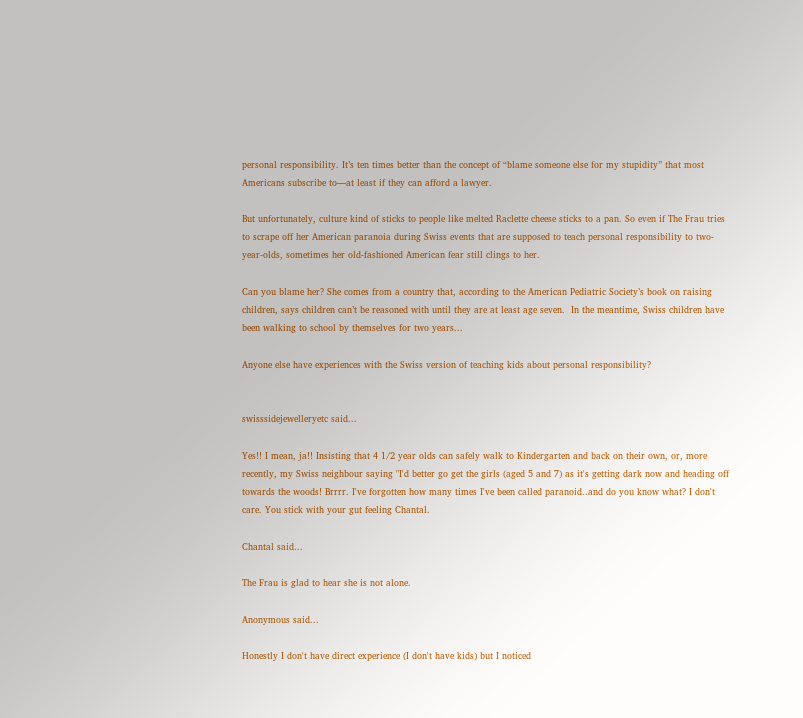personal responsibility. It’s ten times better than the concept of “blame someone else for my stupidity” that most Americans subscribe to—at least if they can afford a lawyer.

But unfortunately, culture kind of sticks to people like melted Raclette cheese sticks to a pan. So even if The Frau tries to scrape off her American paranoia during Swiss events that are supposed to teach personal responsibility to two-year-olds, sometimes her old-fashioned American fear still clings to her.

Can you blame her? She comes from a country that, according to the American Pediatric Society’s book on raising children, says children can’t be reasoned with until they are at least age seven.  In the meantime, Swiss children have been walking to school by themselves for two years...

Anyone else have experiences with the Swiss version of teaching kids about personal responsibility?


swisssidejewelleryetc said...

Yes!! I mean, ja!! Insisting that 4 1/2 year olds can safely walk to Kindergarten and back on their own, or, more recently, my Swiss neighbour saying "I'd better go get the girls (aged 5 and 7) as it's getting dark now and heading off towards the woods! Brrrr. I've forgotten how many times I've been called paranoid..and do you know what? I don't care. You stick with your gut feeling Chantal.

Chantal said...

The Frau is glad to hear she is not alone.

Anonymous said...

Honestly I don't have direct experience (I don't have kids) but I noticed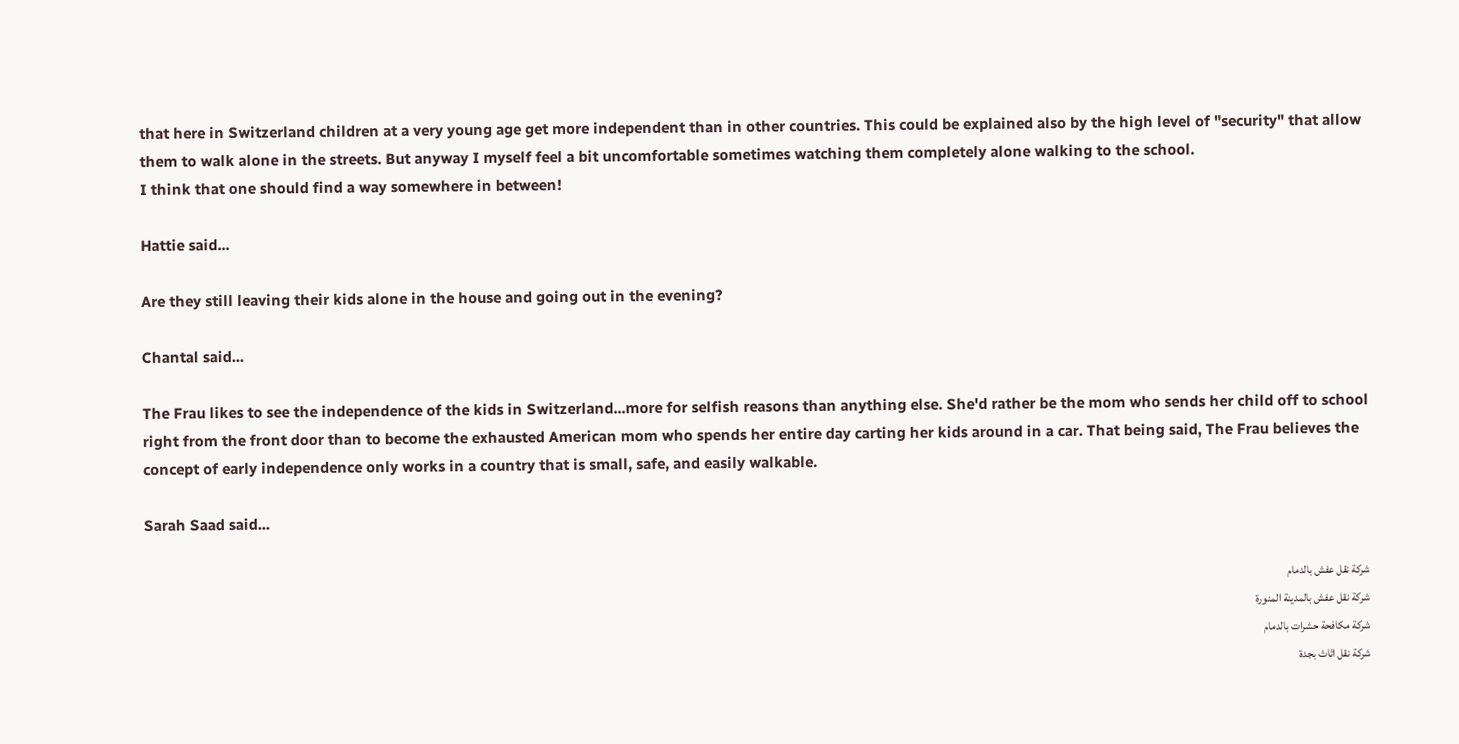that here in Switzerland children at a very young age get more independent than in other countries. This could be explained also by the high level of "security" that allow them to walk alone in the streets. But anyway I myself feel a bit uncomfortable sometimes watching them completely alone walking to the school.
I think that one should find a way somewhere in between!

Hattie said...

Are they still leaving their kids alone in the house and going out in the evening?

Chantal said...

The Frau likes to see the independence of the kids in Switzerland...more for selfish reasons than anything else. She'd rather be the mom who sends her child off to school right from the front door than to become the exhausted American mom who spends her entire day carting her kids around in a car. That being said, The Frau believes the concept of early independence only works in a country that is small, safe, and easily walkable.

Sarah Saad said...

شركة نقل عفش بالدمام
شركة نقل عفش بالمدينة المنورة
شركة مكافحة حشرات بالدمام
شركة نقل اثاث بجدة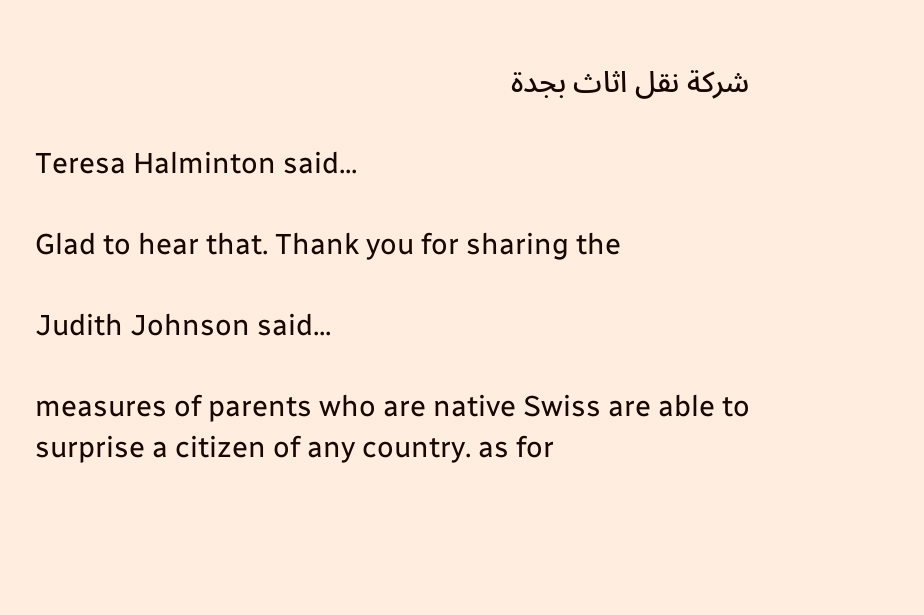شركة نقل اثاث بجدة

Teresa Halminton said...

Glad to hear that. Thank you for sharing the

Judith Johnson said...

measures of parents who are native Swiss are able to surprise a citizen of any country. as for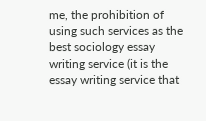me, the prohibition of using such services as the best sociology essay writing service (it is the essay writing service that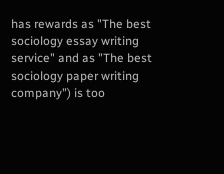has rewards as "The best sociology essay writing service" and as "The best sociology paper writing company") is too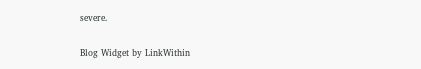severe.


Blog Widget by LinkWithin